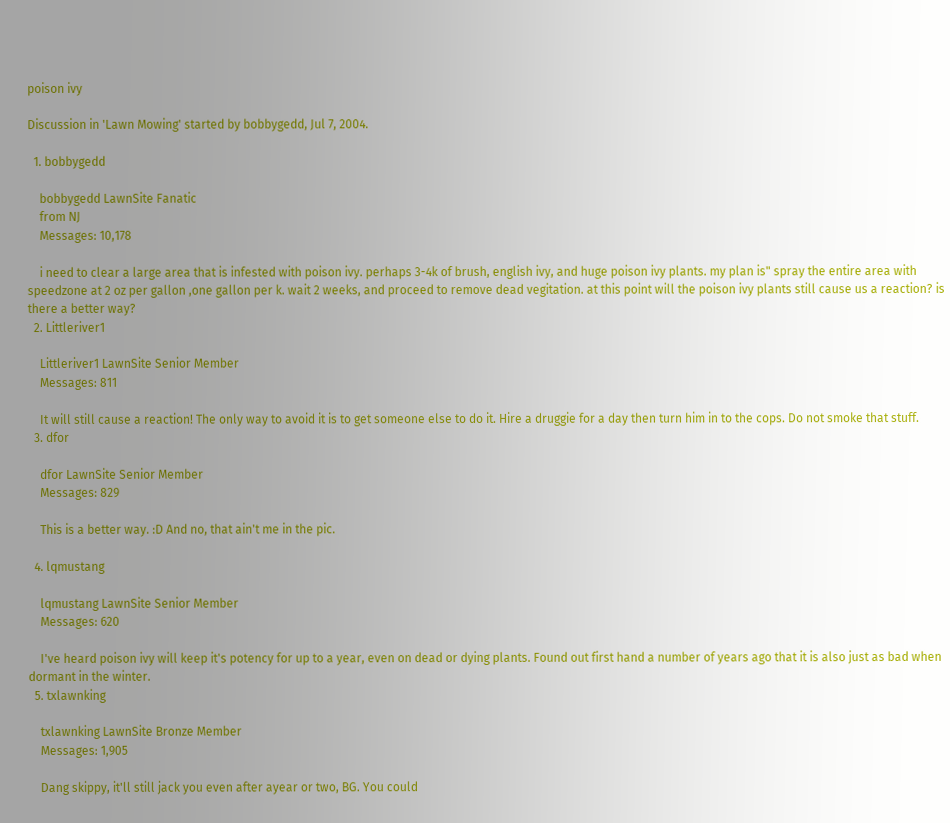poison ivy

Discussion in 'Lawn Mowing' started by bobbygedd, Jul 7, 2004.

  1. bobbygedd

    bobbygedd LawnSite Fanatic
    from NJ
    Messages: 10,178

    i need to clear a large area that is infested with poison ivy. perhaps 3-4k of brush, english ivy, and huge poison ivy plants. my plan is" spray the entire area with speedzone at 2 oz per gallon ,one gallon per k. wait 2 weeks, and proceed to remove dead vegitation. at this point will the poison ivy plants still cause us a reaction? is there a better way?
  2. Littleriver1

    Littleriver1 LawnSite Senior Member
    Messages: 811

    It will still cause a reaction! The only way to avoid it is to get someone else to do it. Hire a druggie for a day then turn him in to the cops. Do not smoke that stuff.
  3. dfor

    dfor LawnSite Senior Member
    Messages: 829

    This is a better way. :D And no, that ain't me in the pic.

  4. lqmustang

    lqmustang LawnSite Senior Member
    Messages: 620

    I've heard poison ivy will keep it's potency for up to a year, even on dead or dying plants. Found out first hand a number of years ago that it is also just as bad when dormant in the winter.
  5. txlawnking

    txlawnking LawnSite Bronze Member
    Messages: 1,905

    Dang skippy, it'll still jack you even after ayear or two, BG. You could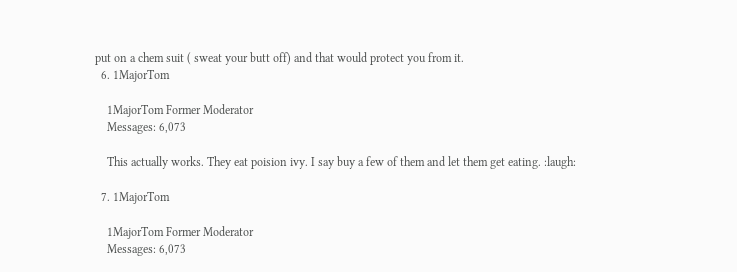put on a chem suit ( sweat your butt off) and that would protect you from it.
  6. 1MajorTom

    1MajorTom Former Moderator
    Messages: 6,073

    This actually works. They eat poision ivy. I say buy a few of them and let them get eating. :laugh:

  7. 1MajorTom

    1MajorTom Former Moderator
    Messages: 6,073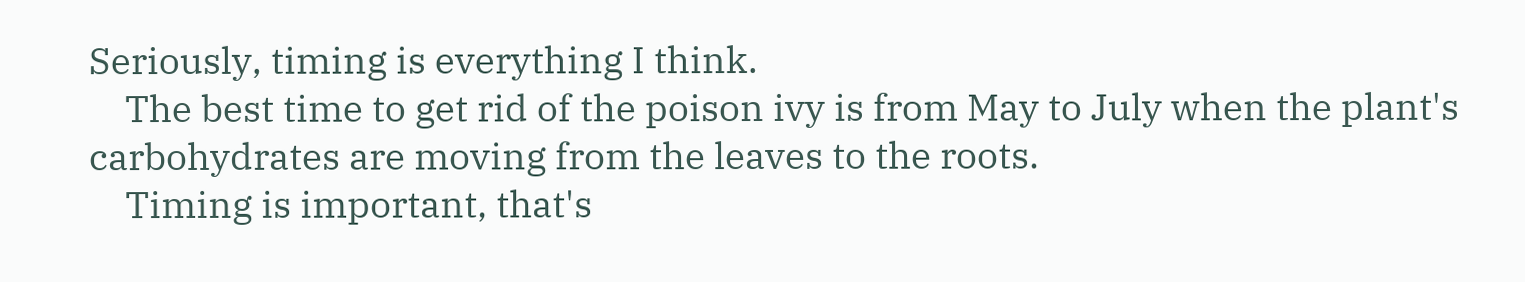Seriously, timing is everything I think.
    The best time to get rid of the poison ivy is from May to July when the plant's carbohydrates are moving from the leaves to the roots.
    Timing is important, that's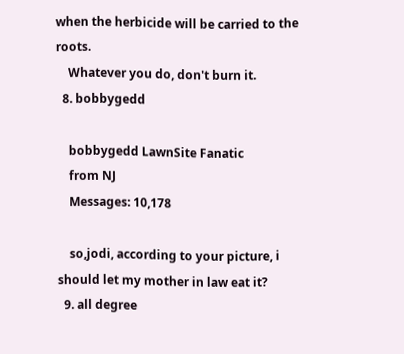when the herbicide will be carried to the roots.
    Whatever you do, don't burn it.
  8. bobbygedd

    bobbygedd LawnSite Fanatic
    from NJ
    Messages: 10,178

    so,jodi, according to your picture, i should let my mother in law eat it?
  9. all degree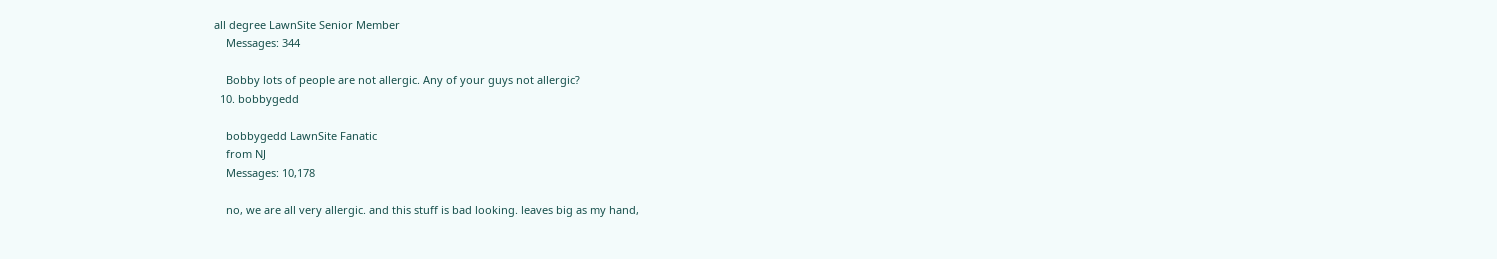all degree LawnSite Senior Member
    Messages: 344

    Bobby lots of people are not allergic. Any of your guys not allergic?
  10. bobbygedd

    bobbygedd LawnSite Fanatic
    from NJ
    Messages: 10,178

    no, we are all very allergic. and this stuff is bad looking. leaves big as my hand,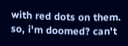with red dots on them. so, i'm doomed? can't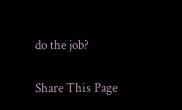do the job?

Share This Page